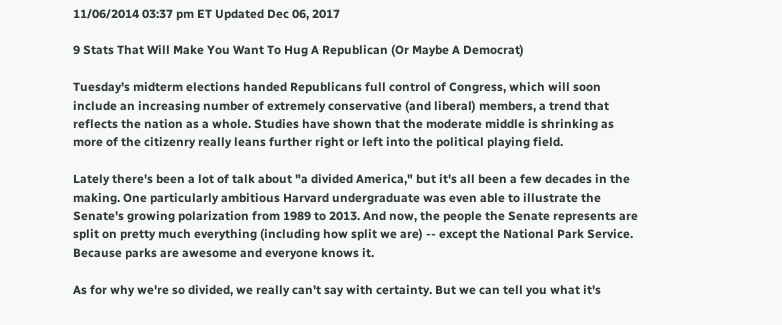11/06/2014 03:37 pm ET Updated Dec 06, 2017

9 Stats That Will Make You Want To Hug A Republican (Or Maybe A Democrat)

Tuesday's midterm elections handed Republicans full control of Congress, which will soon include an increasing number of extremely conservative (and liberal) members, a trend that reflects the nation as a whole. Studies have shown that the moderate middle is shrinking as more of the citizenry really leans further right or left into the political playing field.

Lately there's been a lot of talk about "a divided America," but it's all been a few decades in the making. One particularly ambitious Harvard undergraduate was even able to illustrate the Senate's growing polarization from 1989 to 2013. And now, the people the Senate represents are split on pretty much everything (including how split we are) -- except the National Park Service. Because parks are awesome and everyone knows it.

As for why we're so divided, we really can't say with certainty. But we can tell you what it's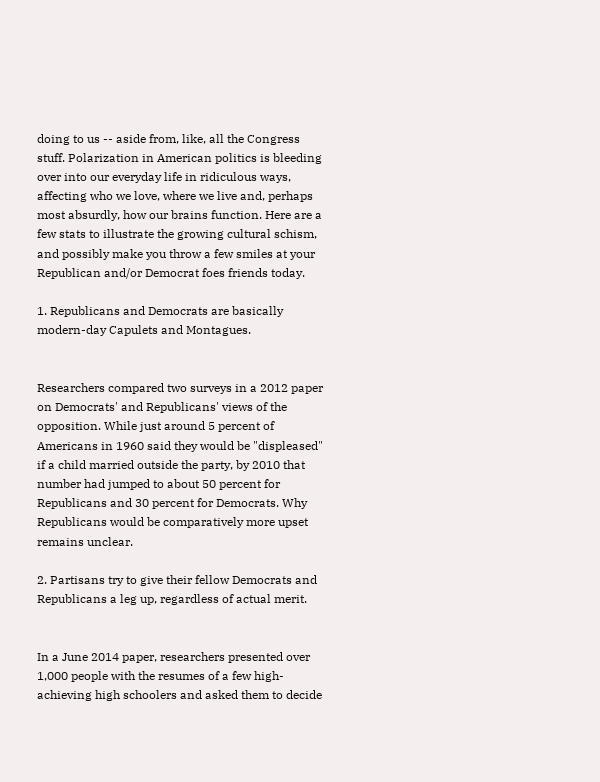doing to us -- aside from, like, all the Congress stuff. Polarization in American politics is bleeding over into our everyday life in ridiculous ways, affecting who we love, where we live and, perhaps most absurdly, how our brains function. Here are a few stats to illustrate the growing cultural schism, and possibly make you throw a few smiles at your Republican and/or Democrat foes friends today.

1. Republicans and Democrats are basically modern-day Capulets and Montagues.


Researchers compared two surveys in a 2012 paper on Democrats' and Republicans' views of the opposition. While just around 5 percent of Americans in 1960 said they would be "displeased" if a child married outside the party, by 2010 that number had jumped to about 50 percent for Republicans and 30 percent for Democrats. Why Republicans would be comparatively more upset remains unclear.

2. Partisans try to give their fellow Democrats and Republicans a leg up, regardless of actual merit.


In a June 2014 paper, researchers presented over 1,000 people with the resumes of a few high-achieving high schoolers and asked them to decide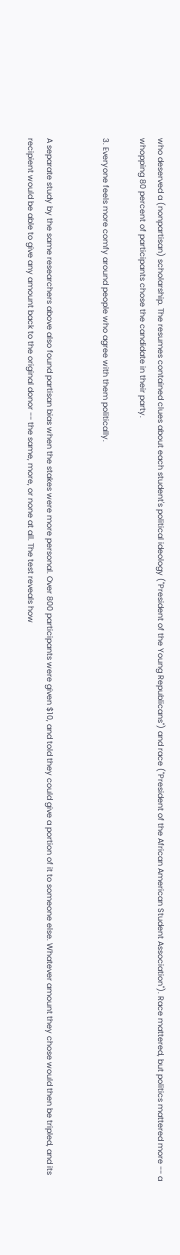who deserved a (nonpartisan) scholarship. The resumes contained clues about each student's political ideology ("President of the Young Republicans") and race ("President of the African American Student Association"). Race mattered, but politics mattered more -- a whopping 80 percent of participants chose the candidate in their party.

3. Everyone feels more comfy around people who agree with them politically.


A separate study by the same researchers above also found partisan bias when the stakes were more personal. Over 800 participants were given $10, and told they could give a portion of it to someone else. Whatever amount they chose would then be tripled, and its recipient would be able to give any amount back to the original donor -- the same, more, or none at all. The test reveals how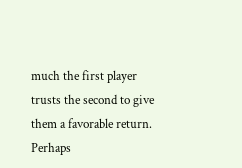much the first player trusts the second to give them a favorable return. Perhaps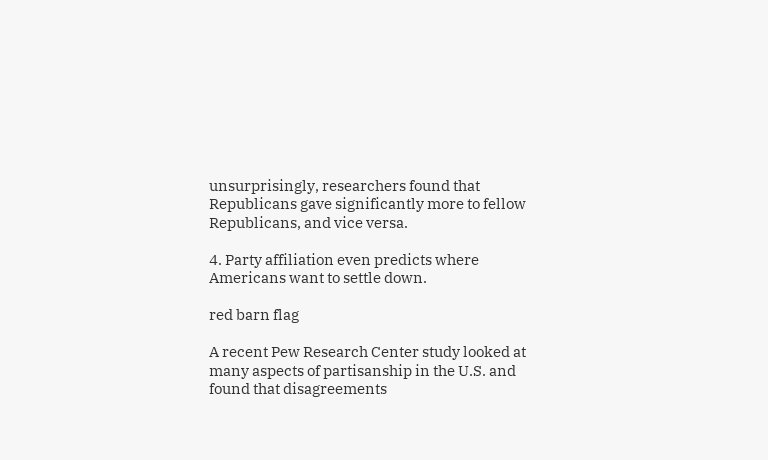unsurprisingly, researchers found that Republicans gave significantly more to fellow Republicans, and vice versa.

4. Party affiliation even predicts where Americans want to settle down.

red barn flag

A recent Pew Research Center study looked at many aspects of partisanship in the U.S. and found that disagreements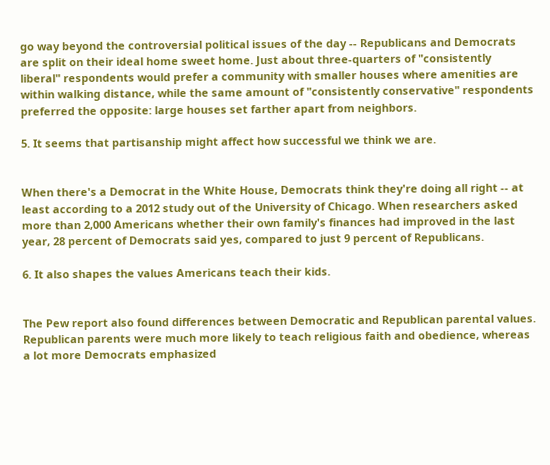go way beyond the controversial political issues of the day -- Republicans and Democrats are split on their ideal home sweet home. Just about three-quarters of "consistently liberal" respondents would prefer a community with smaller houses where amenities are within walking distance, while the same amount of "consistently conservative" respondents preferred the opposite: large houses set farther apart from neighbors.

5. It seems that partisanship might affect how successful we think we are.


When there's a Democrat in the White House, Democrats think they're doing all right -- at least according to a 2012 study out of the University of Chicago. When researchers asked more than 2,000 Americans whether their own family's finances had improved in the last year, 28 percent of Democrats said yes, compared to just 9 percent of Republicans.

6. It also shapes the values Americans teach their kids.


The Pew report also found differences between Democratic and Republican parental values. Republican parents were much more likely to teach religious faith and obedience, whereas a lot more Democrats emphasized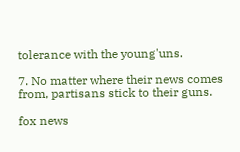tolerance with the young'uns.

7. No matter where their news comes from, partisans stick to their guns.

fox news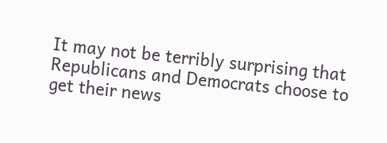It may not be terribly surprising that Republicans and Democrats choose to get their news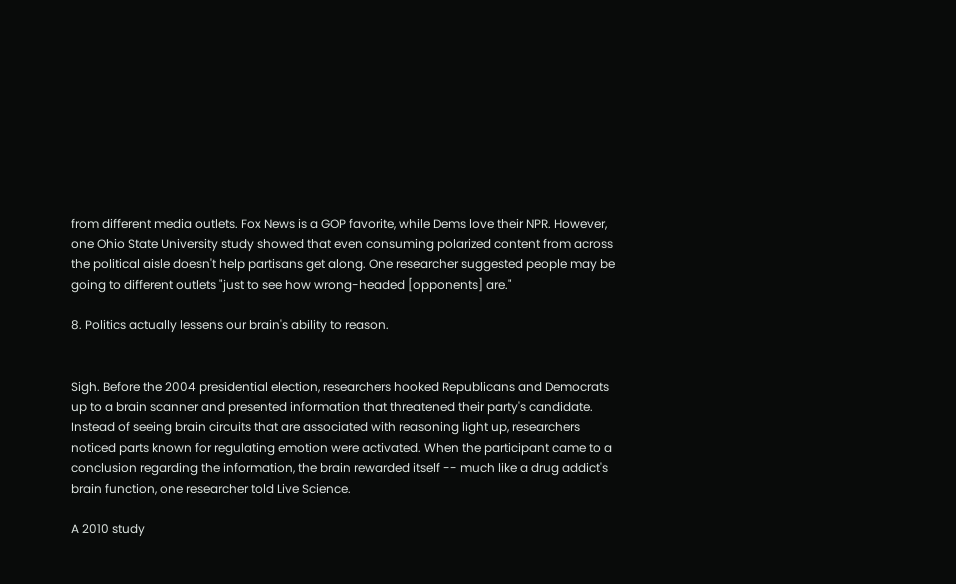from different media outlets. Fox News is a GOP favorite, while Dems love their NPR. However, one Ohio State University study showed that even consuming polarized content from across the political aisle doesn't help partisans get along. One researcher suggested people may be going to different outlets "just to see how wrong-headed [opponents] are."

8. Politics actually lessens our brain's ability to reason.


Sigh. Before the 2004 presidential election, researchers hooked Republicans and Democrats up to a brain scanner and presented information that threatened their party's candidate. Instead of seeing brain circuits that are associated with reasoning light up, researchers noticed parts known for regulating emotion were activated. When the participant came to a conclusion regarding the information, the brain rewarded itself -- much like a drug addict's brain function, one researcher told Live Science.

A 2010 study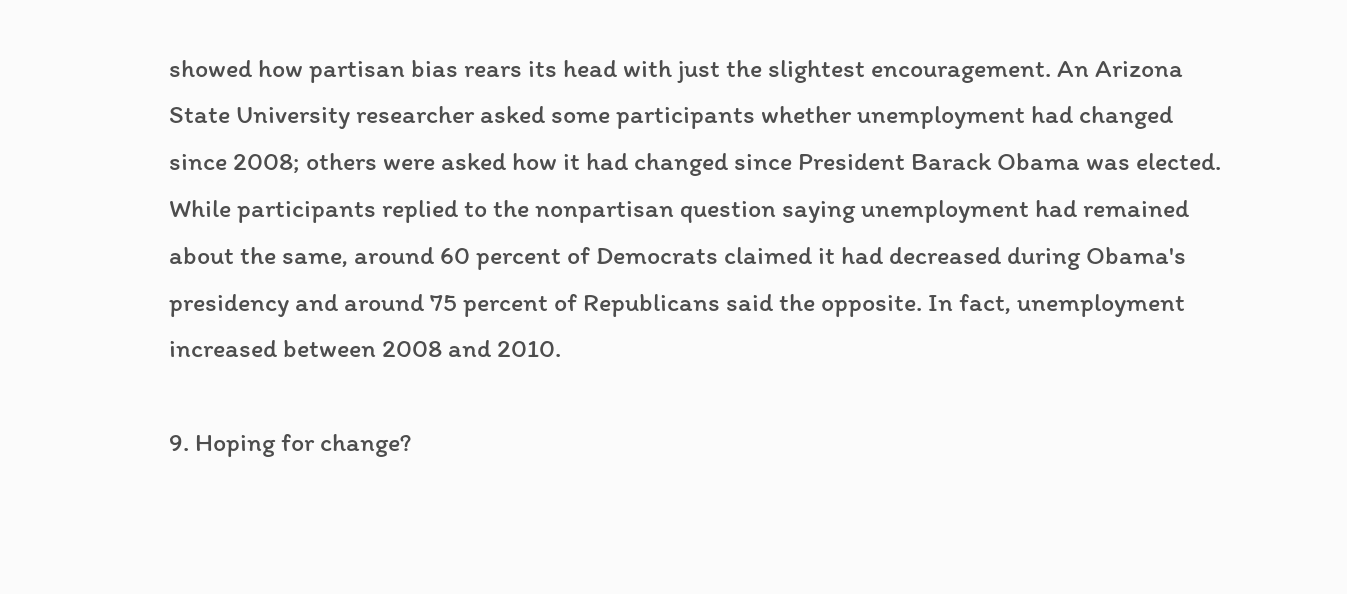showed how partisan bias rears its head with just the slightest encouragement. An Arizona State University researcher asked some participants whether unemployment had changed since 2008; others were asked how it had changed since President Barack Obama was elected. While participants replied to the nonpartisan question saying unemployment had remained about the same, around 60 percent of Democrats claimed it had decreased during Obama's presidency and around 75 percent of Republicans said the opposite. In fact, unemployment increased between 2008 and 2010.

9. Hoping for change?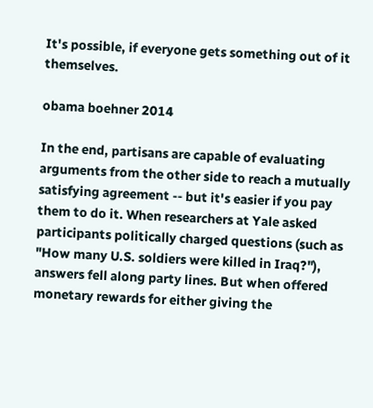It's possible, if everyone gets something out of it themselves.

obama boehner 2014

In the end, partisans are capable of evaluating arguments from the other side to reach a mutually satisfying agreement -- but it's easier if you pay them to do it. When researchers at Yale asked participants politically charged questions (such as "How many U.S. soldiers were killed in Iraq?"), answers fell along party lines. But when offered monetary rewards for either giving the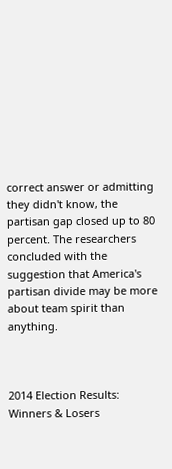correct answer or admitting they didn't know, the partisan gap closed up to 80 percent. The researchers concluded with the suggestion that America's partisan divide may be more about team spirit than anything.



2014 Election Results: Winners & Losers